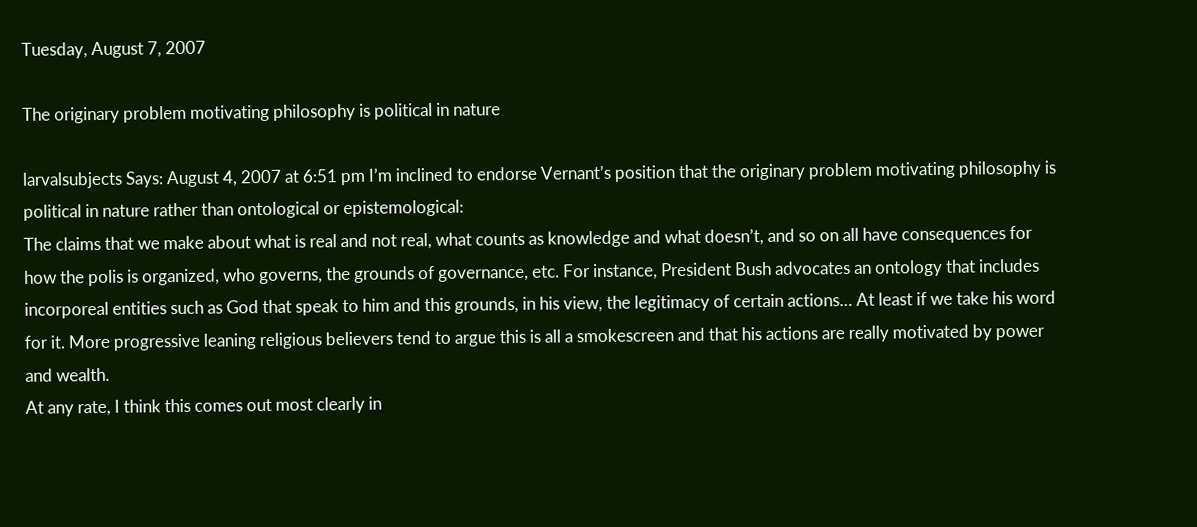Tuesday, August 7, 2007

The originary problem motivating philosophy is political in nature

larvalsubjects Says: August 4, 2007 at 6:51 pm I’m inclined to endorse Vernant’s position that the originary problem motivating philosophy is political in nature rather than ontological or epistemological:
The claims that we make about what is real and not real, what counts as knowledge and what doesn’t, and so on all have consequences for how the polis is organized, who governs, the grounds of governance, etc. For instance, President Bush advocates an ontology that includes incorporeal entities such as God that speak to him and this grounds, in his view, the legitimacy of certain actions… At least if we take his word for it. More progressive leaning religious believers tend to argue this is all a smokescreen and that his actions are really motivated by power and wealth.
At any rate, I think this comes out most clearly in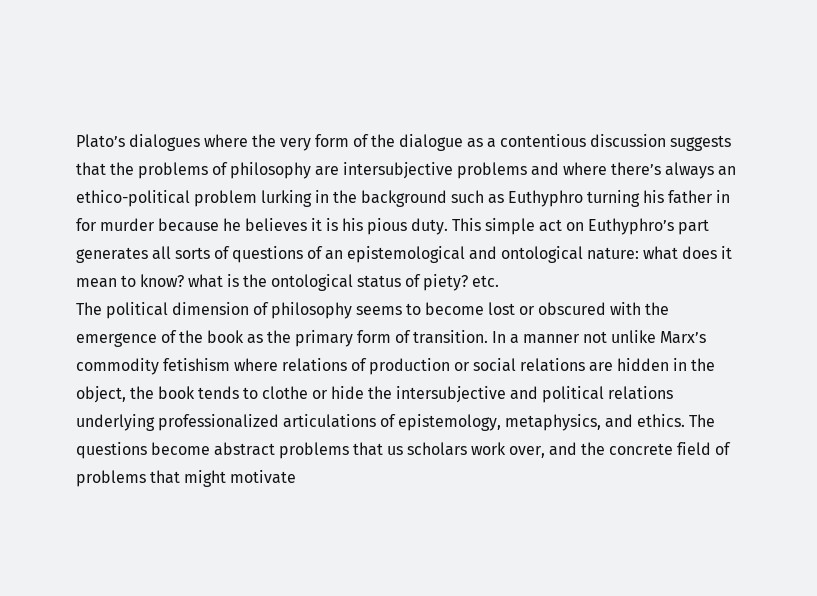Plato’s dialogues where the very form of the dialogue as a contentious discussion suggests that the problems of philosophy are intersubjective problems and where there’s always an ethico-political problem lurking in the background such as Euthyphro turning his father in for murder because he believes it is his pious duty. This simple act on Euthyphro’s part generates all sorts of questions of an epistemological and ontological nature: what does it mean to know? what is the ontological status of piety? etc.
The political dimension of philosophy seems to become lost or obscured with the emergence of the book as the primary form of transition. In a manner not unlike Marx’s commodity fetishism where relations of production or social relations are hidden in the object, the book tends to clothe or hide the intersubjective and political relations underlying professionalized articulations of epistemology, metaphysics, and ethics. The questions become abstract problems that us scholars work over, and the concrete field of problems that might motivate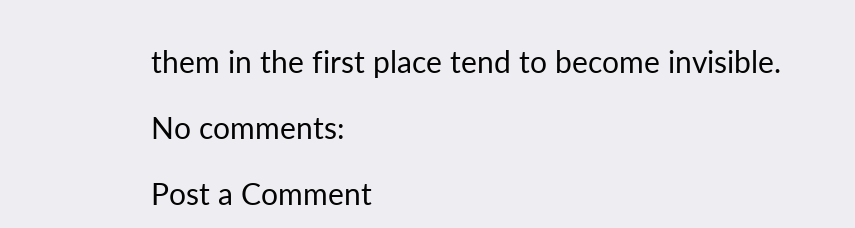them in the first place tend to become invisible.

No comments:

Post a Comment